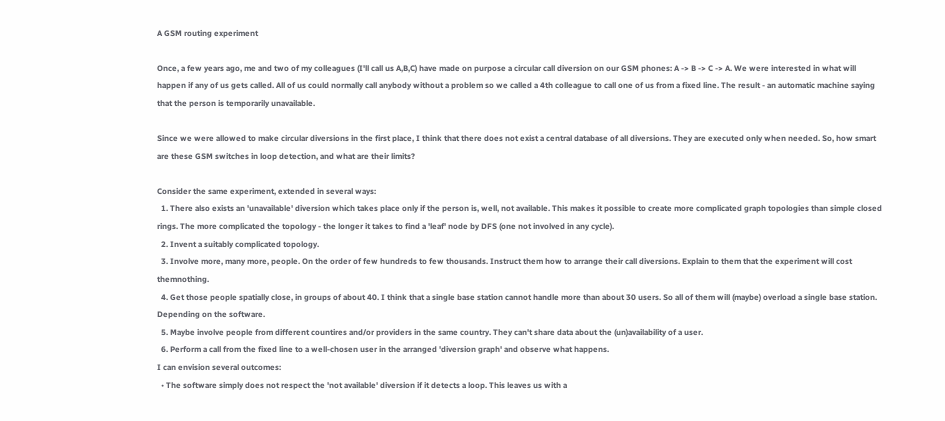A GSM routing experiment

Once, a few years ago, me and two of my colleagues (I'll call us A,B,C) have made on purpose a circular call diversion on our GSM phones: A -> B -> C -> A. We were interested in what will happen if any of us gets called. All of us could normally call anybody without a problem so we called a 4th colleague to call one of us from a fixed line. The result - an automatic machine saying that the person is temporarily unavailable.

Since we were allowed to make circular diversions in the first place, I think that there does not exist a central database of all diversions. They are executed only when needed. So, how smart are these GSM switches in loop detection, and what are their limits?

Consider the same experiment, extended in several ways:
  1. There also exists an 'unavailable' diversion which takes place only if the person is, well, not available. This makes it possible to create more complicated graph topologies than simple closed rings. The more complicated the topology - the longer it takes to find a 'leaf' node by DFS (one not involved in any cycle).
  2. Invent a suitably complicated topology.
  3. Involve more, many more, people. On the order of few hundreds to few thousands. Instruct them how to arrange their call diversions. Explain to them that the experiment will cost themnothing.
  4. Get those people spatially close, in groups of about 40. I think that a single base station cannot handle more than about 30 users. So all of them will (maybe) overload a single base station. Depending on the software.
  5. Maybe involve people from different countires and/or providers in the same country. They can't share data about the (un)availability of a user.
  6. Perform a call from the fixed line to a well-chosen user in the arranged 'diversion graph' and observe what happens.
I can envision several outcomes:
  • The software simply does not respect the 'not available' diversion if it detects a loop. This leaves us with a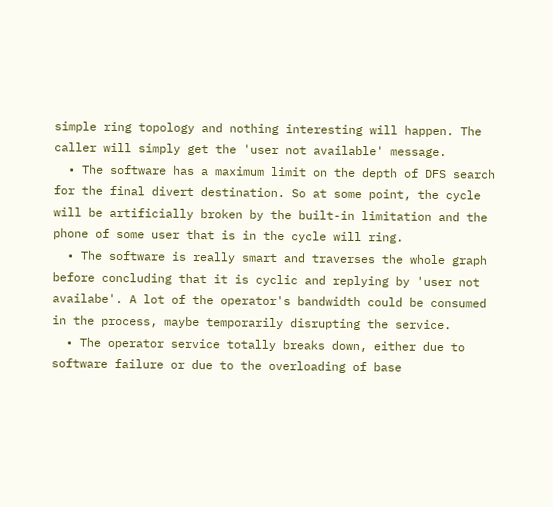simple ring topology and nothing interesting will happen. The caller will simply get the 'user not available' message.
  • The software has a maximum limit on the depth of DFS search for the final divert destination. So at some point, the cycle will be artificially broken by the built-in limitation and the phone of some user that is in the cycle will ring.
  • The software is really smart and traverses the whole graph before concluding that it is cyclic and replying by 'user not availabe'. A lot of the operator's bandwidth could be consumed in the process, maybe temporarily disrupting the service.
  • The operator service totally breaks down, either due to software failure or due to the overloading of base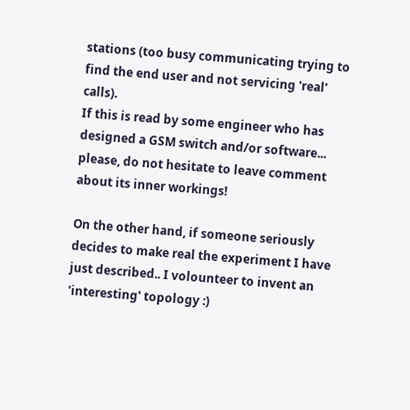stations (too busy communicating trying to find the end user and not servicing 'real' calls).
If this is read by some engineer who has designed a GSM switch and/or software... please, do not hesitate to leave comment about its inner workings!

On the other hand, if someone seriously decides to make real the experiment I have just described.. I volounteer to invent an 'interesting' topology :)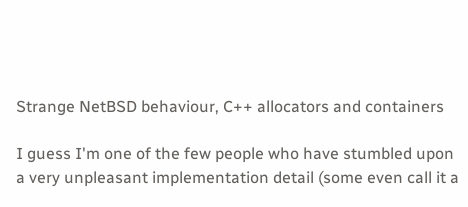Strange NetBSD behaviour, C++ allocators and containers

I guess I'm one of the few people who have stumbled upon a very unpleasant implementation detail (some even call it a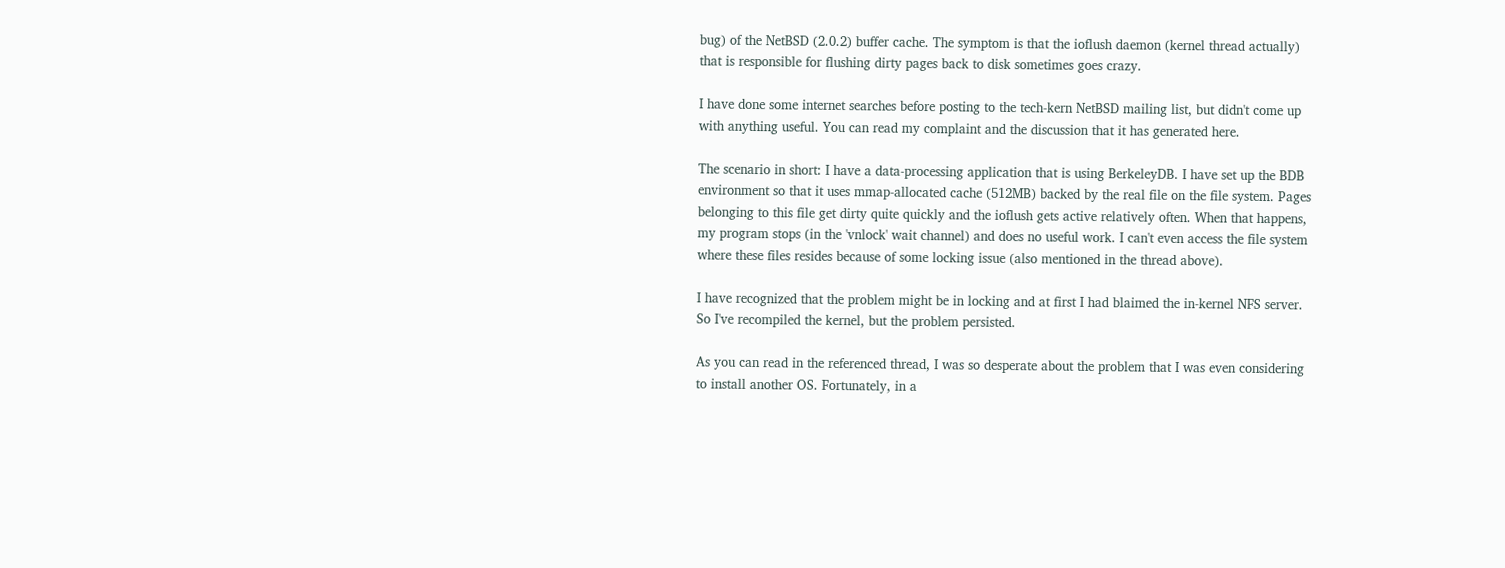bug) of the NetBSD (2.0.2) buffer cache. The symptom is that the ioflush daemon (kernel thread actually) that is responsible for flushing dirty pages back to disk sometimes goes crazy.

I have done some internet searches before posting to the tech-kern NetBSD mailing list, but didn't come up with anything useful. You can read my complaint and the discussion that it has generated here.

The scenario in short: I have a data-processing application that is using BerkeleyDB. I have set up the BDB environment so that it uses mmap-allocated cache (512MB) backed by the real file on the file system. Pages belonging to this file get dirty quite quickly and the ioflush gets active relatively often. When that happens, my program stops (in the 'vnlock' wait channel) and does no useful work. I can't even access the file system where these files resides because of some locking issue (also mentioned in the thread above).

I have recognized that the problem might be in locking and at first I had blaimed the in-kernel NFS server. So I've recompiled the kernel, but the problem persisted.

As you can read in the referenced thread, I was so desperate about the problem that I was even considering to install another OS. Fortunately, in a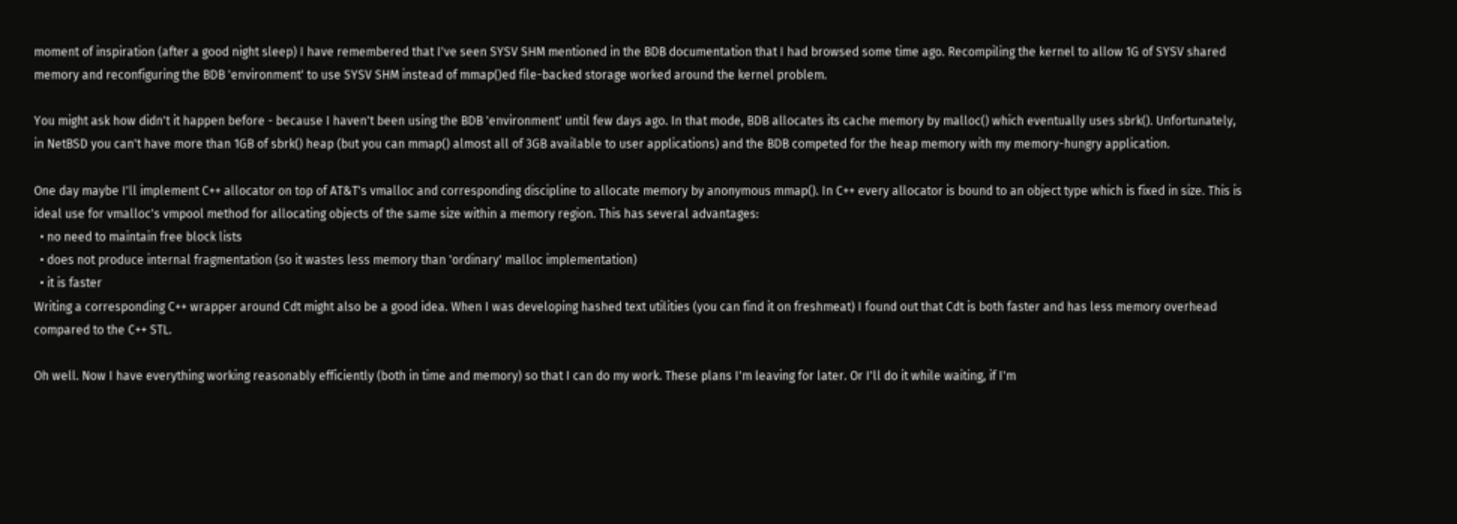moment of inspiration (after a good night sleep) I have remembered that I've seen SYSV SHM mentioned in the BDB documentation that I had browsed some time ago. Recompiling the kernel to allow 1G of SYSV shared memory and reconfiguring the BDB 'environment' to use SYSV SHM instead of mmap()ed file-backed storage worked around the kernel problem.

You might ask how didn't it happen before - because I haven't been using the BDB 'environment' until few days ago. In that mode, BDB allocates its cache memory by malloc() which eventually uses sbrk(). Unfortunately, in NetBSD you can't have more than 1GB of sbrk() heap (but you can mmap() almost all of 3GB available to user applications) and the BDB competed for the heap memory with my memory-hungry application.

One day maybe I'll implement C++ allocator on top of AT&T's vmalloc and corresponding discipline to allocate memory by anonymous mmap(). In C++ every allocator is bound to an object type which is fixed in size. This is ideal use for vmalloc's vmpool method for allocating objects of the same size within a memory region. This has several advantages:
  • no need to maintain free block lists
  • does not produce internal fragmentation (so it wastes less memory than 'ordinary' malloc implementation)
  • it is faster
Writing a corresponding C++ wrapper around Cdt might also be a good idea. When I was developing hashed text utilities (you can find it on freshmeat) I found out that Cdt is both faster and has less memory overhead compared to the C++ STL.

Oh well. Now I have everything working reasonably efficiently (both in time and memory) so that I can do my work. These plans I'm leaving for later. Or I'll do it while waiting, if I'm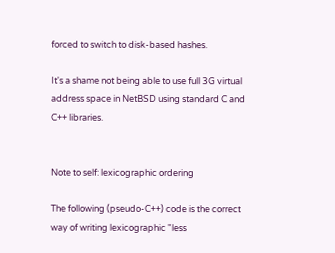forced to switch to disk-based hashes.

It's a shame not being able to use full 3G virtual address space in NetBSD using standard C and C++ libraries.


Note to self: lexicographic ordering

The following (pseudo-C++) code is the correct way of writing lexicographic "less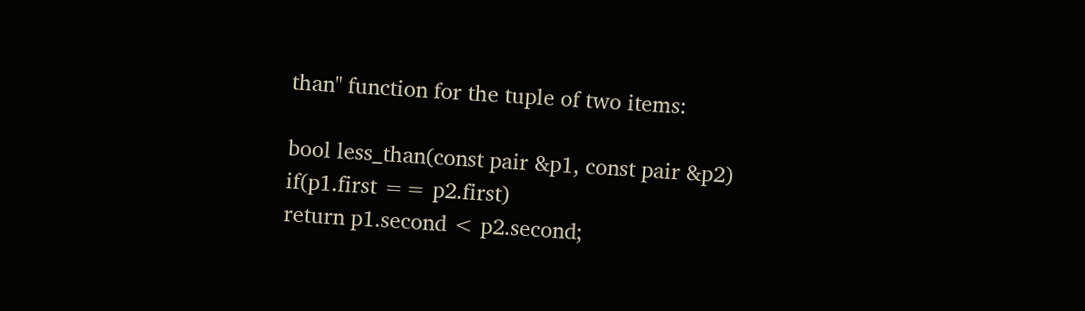than" function for the tuple of two items:

bool less_than(const pair &p1, const pair &p2)
if(p1.first == p2.first)
return p1.second < p2.second;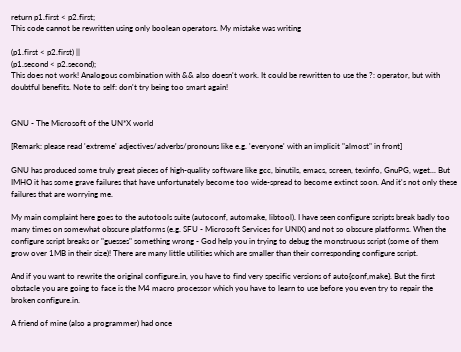return p1.first < p2.first;
This code cannot be rewritten using only boolean operators. My mistake was writing

(p1.first < p2.first) ||
(p1.second < p2.second);
This does not work! Analogous combination with && also doesn't work. It could be rewritten to use the ?: operator, but with doubtful benefits. Note to self: don't try being too smart again!


GNU - The Microsoft of the UN*X world

[Remark: please read 'extreme' adjectives/adverbs/pronouns like e.g. 'everyone' with an implicit "almost" in front]

GNU has produced some truly great pieces of high-quality software like gcc, binutils, emacs, screen, texinfo, GnuPG, wget... But IMHO it has some grave failures that have unfortunately become too wide-spread to become extinct soon. And it's not only these failures that are worrying me.

My main complaint here goes to the autotools suite (autoconf, automake, libtool). I have seen configure scripts break badly too many times on somewhat obscure platforms (e.g. SFU - Microsoft Services for UNIX) and not so obscure platforms. When the configure script breaks or "guesses" something wrong - God help you in trying to debug the monstruous script (some of them grow over 1MB in their size)! There are many little utilities which are smaller than their corresponding configure script.

And if you want to rewrite the original configure.in, you have to find very specific versions of auto{conf,make}. But the first obstacle you are going to face is the M4 macro processor which you have to learn to use before you even try to repair the broken configure.in.

A friend of mine (also a programmer) had once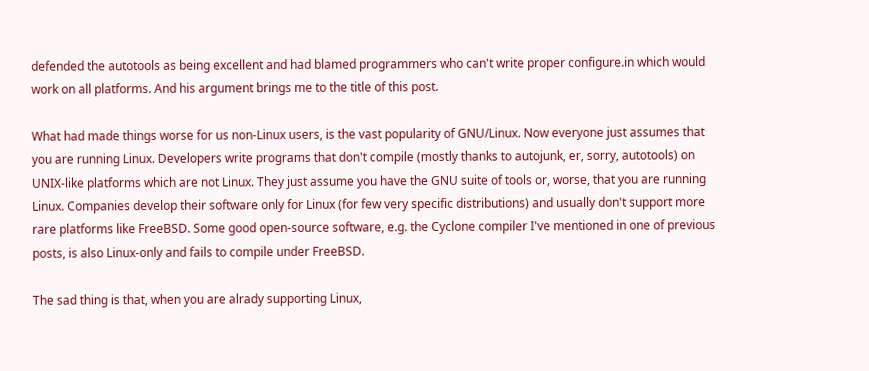defended the autotools as being excellent and had blamed programmers who can't write proper configure.in which would work on all platforms. And his argument brings me to the title of this post.

What had made things worse for us non-Linux users, is the vast popularity of GNU/Linux. Now everyone just assumes that you are running Linux. Developers write programs that don't compile (mostly thanks to autojunk, er, sorry, autotools) on UNIX-like platforms which are not Linux. They just assume you have the GNU suite of tools or, worse, that you are running Linux. Companies develop their software only for Linux (for few very specific distributions) and usually don't support more rare platforms like FreeBSD. Some good open-source software, e.g. the Cyclone compiler I've mentioned in one of previous posts, is also Linux-only and fails to compile under FreeBSD.

The sad thing is that, when you are alrady supporting Linux,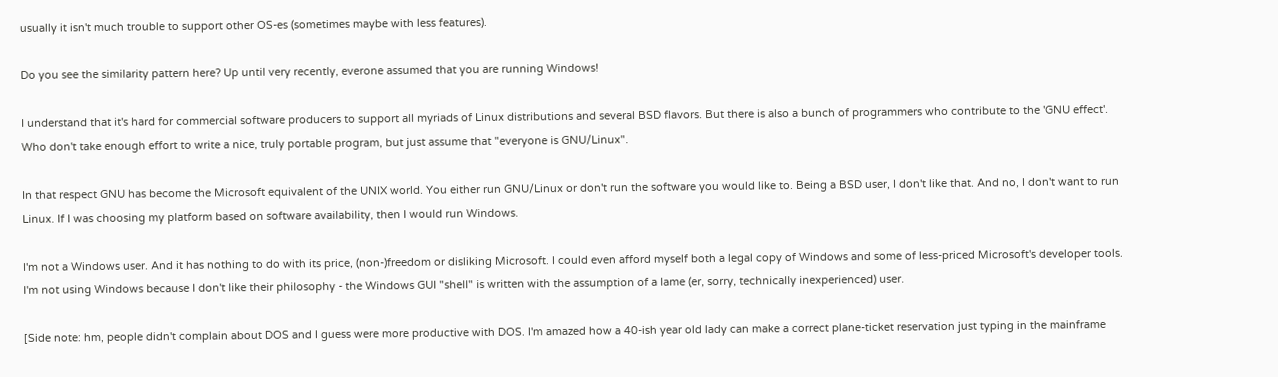usually it isn't much trouble to support other OS-es (sometimes maybe with less features).

Do you see the similarity pattern here? Up until very recently, everone assumed that you are running Windows!

I understand that it's hard for commercial software producers to support all myriads of Linux distributions and several BSD flavors. But there is also a bunch of programmers who contribute to the 'GNU effect'. Who don't take enough effort to write a nice, truly portable program, but just assume that "everyone is GNU/Linux".

In that respect GNU has become the Microsoft equivalent of the UNIX world. You either run GNU/Linux or don't run the software you would like to. Being a BSD user, I don't like that. And no, I don't want to run Linux. If I was choosing my platform based on software availability, then I would run Windows.

I'm not a Windows user. And it has nothing to do with its price, (non-)freedom or disliking Microsoft. I could even afford myself both a legal copy of Windows and some of less-priced Microsoft's developer tools. I'm not using Windows because I don't like their philosophy - the Windows GUI "shell" is written with the assumption of a lame (er, sorry, technically inexperienced) user.

[Side note: hm, people didn't complain about DOS and I guess were more productive with DOS. I'm amazed how a 40-ish year old lady can make a correct plane-ticket reservation just typing in the mainframe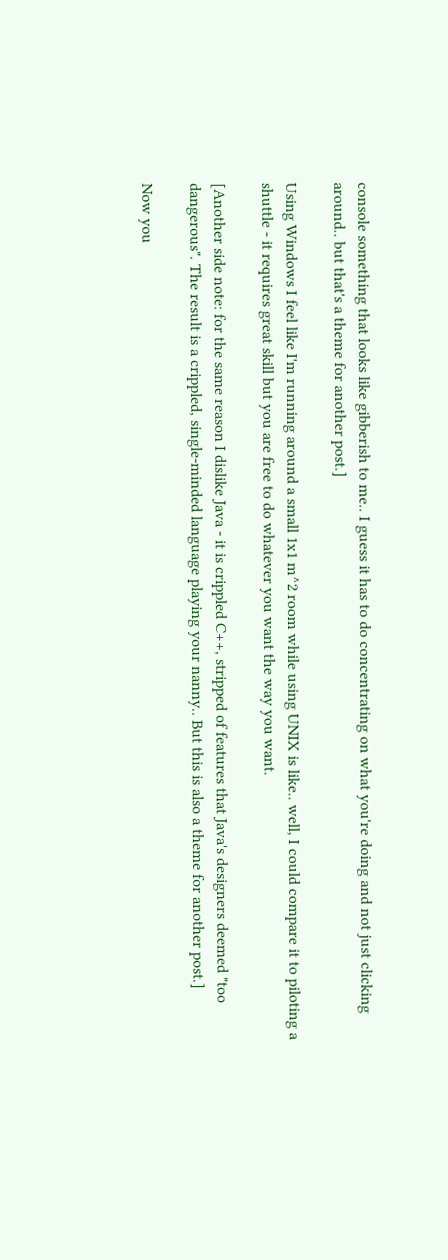console something that looks like gibberish to me.. I guess it has to do concentrating on what you're doing and not just clicking around.. but that's a theme for another post.]

Using Windows I feel like I'm running around a small 1x1 m^2 room while using UNIX is like.. well, I could compare it to piloting a shuttle - it requires great skill but you are free to do whatever you want the way you want.

[Another side note: for the same reason I dislike Java - it is crippled C++, stripped of features that Java's designers deemed "too dangerous". The result is a crippled, single-minded language playing your nanny.. But this is also a theme for another post.]

Now you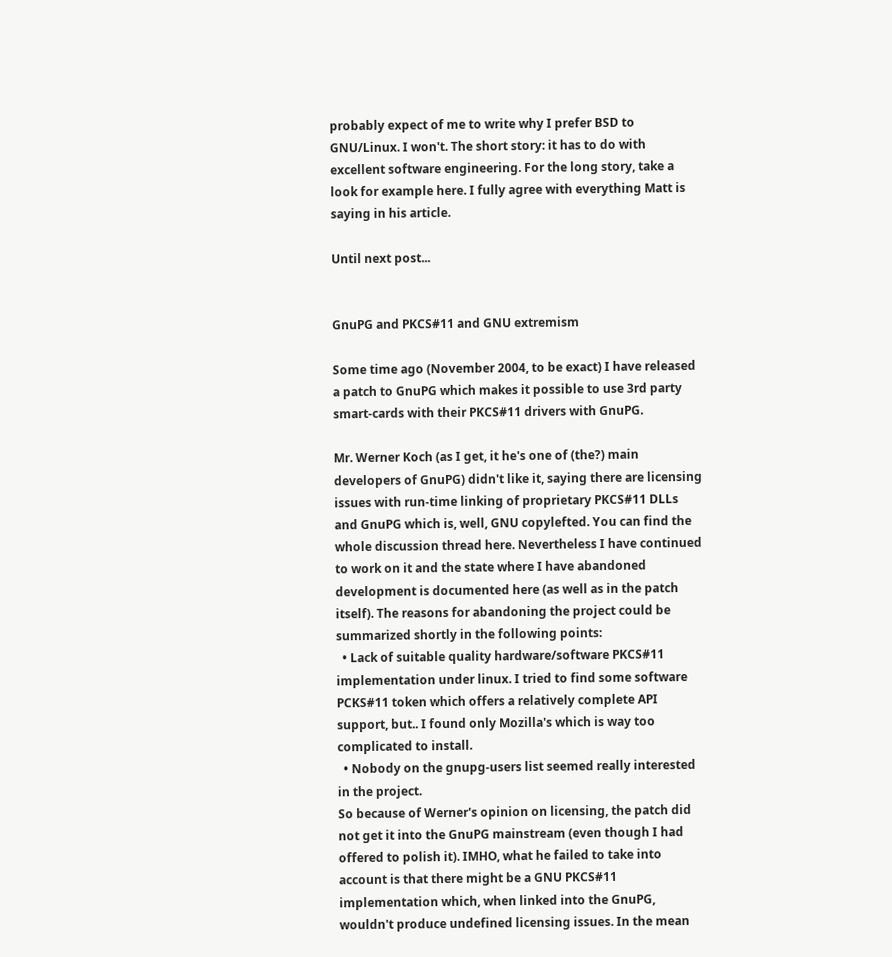probably expect of me to write why I prefer BSD to GNU/Linux. I won't. The short story: it has to do with excellent software engineering. For the long story, take a look for example here. I fully agree with everything Matt is saying in his article.

Until next post...


GnuPG and PKCS#11 and GNU extremism

Some time ago (November 2004, to be exact) I have released a patch to GnuPG which makes it possible to use 3rd party smart-cards with their PKCS#11 drivers with GnuPG.

Mr. Werner Koch (as I get, it he's one of (the?) main developers of GnuPG) didn't like it, saying there are licensing issues with run-time linking of proprietary PKCS#11 DLLs and GnuPG which is, well, GNU copylefted. You can find the whole discussion thread here. Nevertheless I have continued to work on it and the state where I have abandoned development is documented here (as well as in the patch itself). The reasons for abandoning the project could be summarized shortly in the following points:
  • Lack of suitable quality hardware/software PKCS#11 implementation under linux. I tried to find some software PCKS#11 token which offers a relatively complete API support, but.. I found only Mozilla's which is way too complicated to install.
  • Nobody on the gnupg-users list seemed really interested in the project.
So because of Werner's opinion on licensing, the patch did not get it into the GnuPG mainstream (even though I had offered to polish it). IMHO, what he failed to take into account is that there might be a GNU PKCS#11 implementation which, when linked into the GnuPG, wouldn't produce undefined licensing issues. In the mean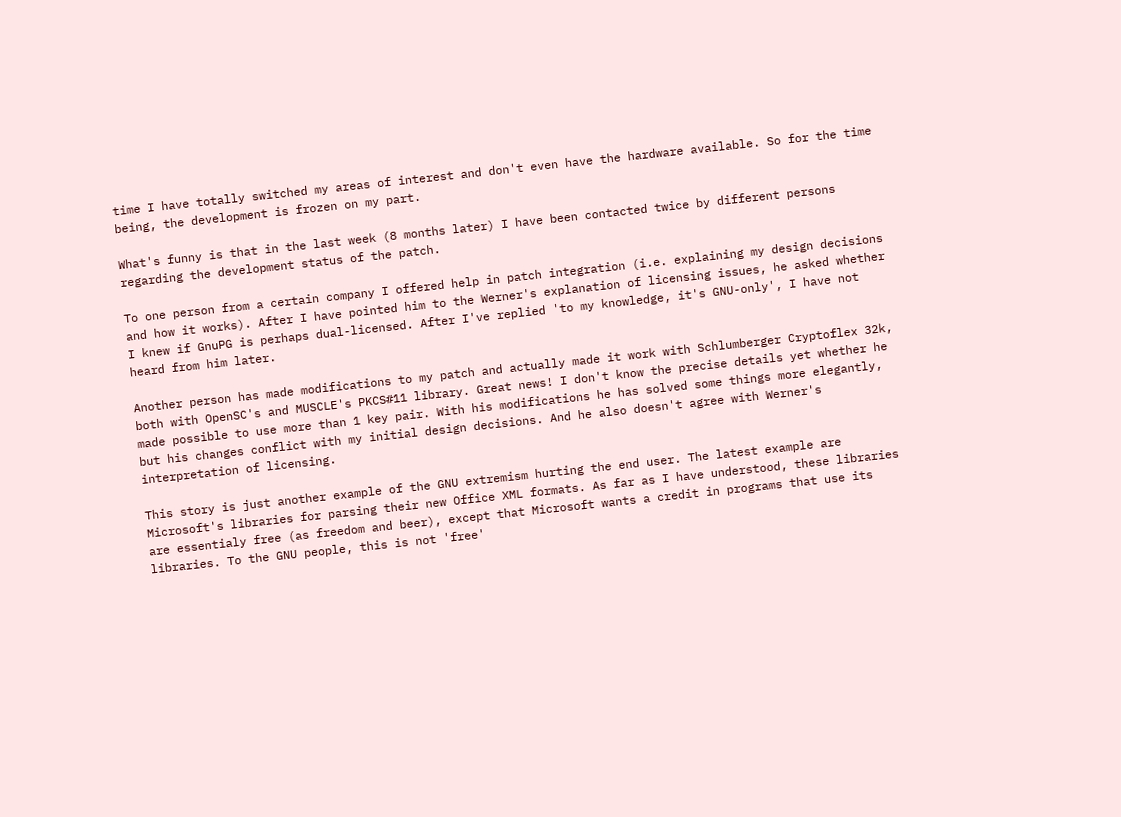time I have totally switched my areas of interest and don't even have the hardware available. So for the time being, the development is frozen on my part.

What's funny is that in the last week (8 months later) I have been contacted twice by different persons regarding the development status of the patch.

To one person from a certain company I offered help in patch integration (i.e. explaining my design decisions and how it works). After I have pointed him to the Werner's explanation of licensing issues, he asked whether I knew if GnuPG is perhaps dual-licensed. After I've replied 'to my knowledge, it's GNU-only', I have not heard from him later.

Another person has made modifications to my patch and actually made it work with Schlumberger Cryptoflex 32k, both with OpenSC's and MUSCLE's PKCS#11 library. Great news! I don't know the precise details yet whether he made possible to use more than 1 key pair. With his modifications he has solved some things more elegantly, but his changes conflict with my initial design decisions. And he also doesn't agree with Werner's interpretation of licensing.

This story is just another example of the GNU extremism hurting the end user. The latest example are Microsoft's libraries for parsing their new Office XML formats. As far as I have understood, these libraries are essentialy free (as freedom and beer), except that Microsoft wants a credit in programs that use its libraries. To the GNU people, this is not 'free'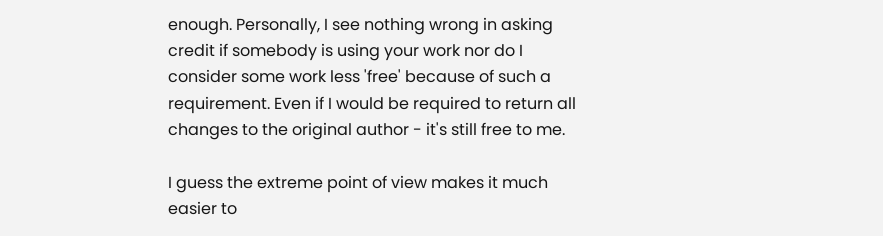enough. Personally, I see nothing wrong in asking credit if somebody is using your work nor do I consider some work less 'free' because of such a requirement. Even if I would be required to return all changes to the original author - it's still free to me.

I guess the extreme point of view makes it much easier to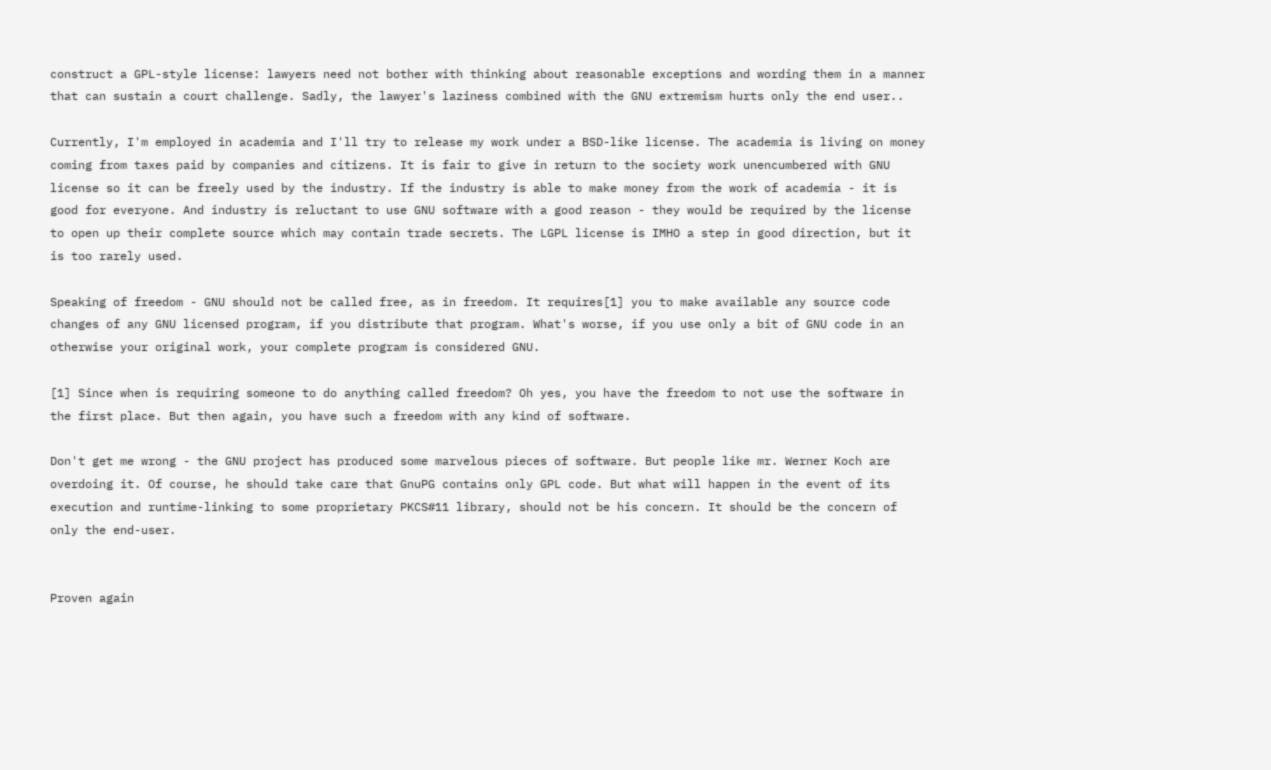construct a GPL-style license: lawyers need not bother with thinking about reasonable exceptions and wording them in a manner that can sustain a court challenge. Sadly, the lawyer's laziness combined with the GNU extremism hurts only the end user..

Currently, I'm employed in academia and I'll try to release my work under a BSD-like license. The academia is living on money coming from taxes paid by companies and citizens. It is fair to give in return to the society work unencumbered with GNU license so it can be freely used by the industry. If the industry is able to make money from the work of academia - it is good for everyone. And industry is reluctant to use GNU software with a good reason - they would be required by the license to open up their complete source which may contain trade secrets. The LGPL license is IMHO a step in good direction, but it is too rarely used.

Speaking of freedom - GNU should not be called free, as in freedom. It requires[1] you to make available any source code changes of any GNU licensed program, if you distribute that program. What's worse, if you use only a bit of GNU code in an otherwise your original work, your complete program is considered GNU.

[1] Since when is requiring someone to do anything called freedom? Oh yes, you have the freedom to not use the software in the first place. But then again, you have such a freedom with any kind of software.

Don't get me wrong - the GNU project has produced some marvelous pieces of software. But people like mr. Werner Koch are overdoing it. Of course, he should take care that GnuPG contains only GPL code. But what will happen in the event of its execution and runtime-linking to some proprietary PKCS#11 library, should not be his concern. It should be the concern of only the end-user.


Proven again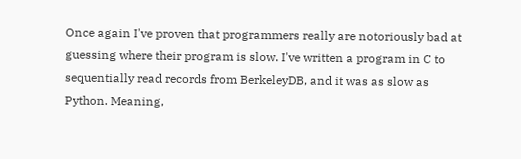Once again I've proven that programmers really are notoriously bad at guessing where their program is slow. I've written a program in C to sequentially read records from BerkeleyDB, and it was as slow as Python. Meaning,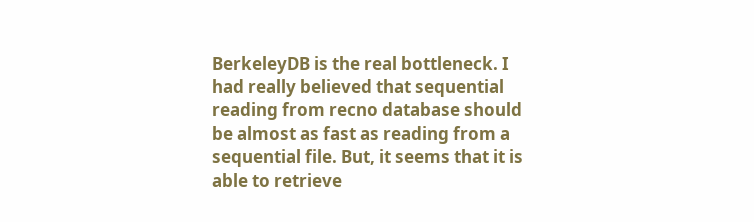BerkeleyDB is the real bottleneck. I had really believed that sequential reading from recno database should be almost as fast as reading from a sequential file. But, it seems that it is able to retrieve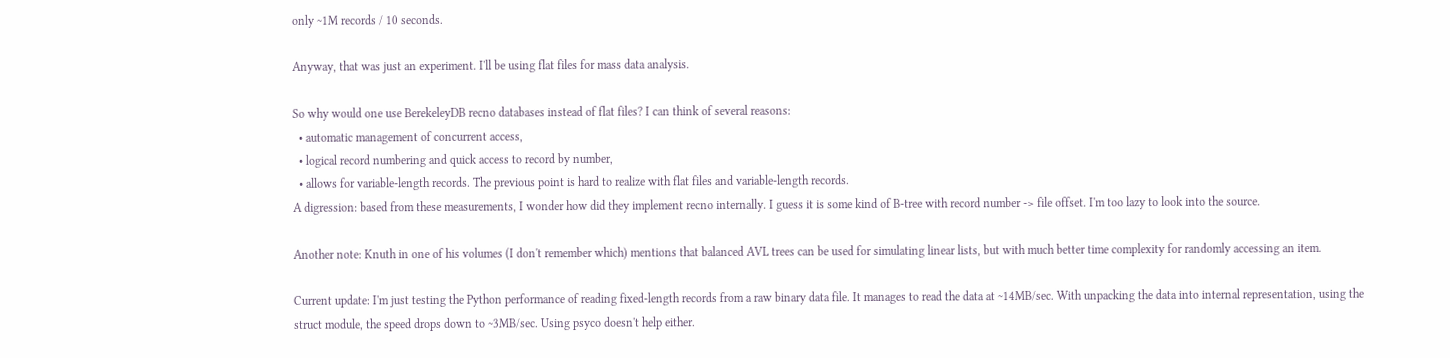only ~1M records / 10 seconds.

Anyway, that was just an experiment. I'll be using flat files for mass data analysis.

So why would one use BerekeleyDB recno databases instead of flat files? I can think of several reasons:
  • automatic management of concurrent access,
  • logical record numbering and quick access to record by number,
  • allows for variable-length records. The previous point is hard to realize with flat files and variable-length records.
A digression: based from these measurements, I wonder how did they implement recno internally. I guess it is some kind of B-tree with record number -> file offset. I'm too lazy to look into the source.

Another note: Knuth in one of his volumes (I don't remember which) mentions that balanced AVL trees can be used for simulating linear lists, but with much better time complexity for randomly accessing an item.

Current update: I'm just testing the Python performance of reading fixed-length records from a raw binary data file. It manages to read the data at ~14MB/sec. With unpacking the data into internal representation, using the struct module, the speed drops down to ~3MB/sec. Using psyco doesn't help either.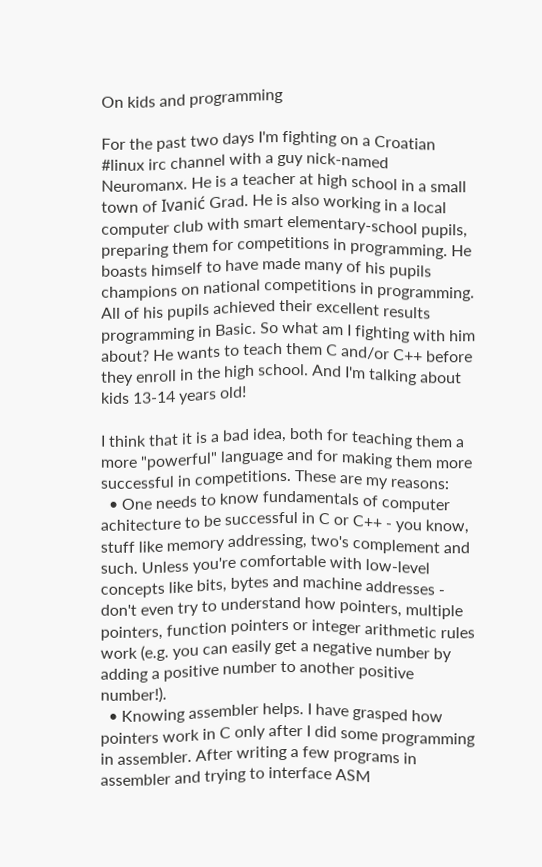On kids and programming

For the past two days I'm fighting on a Croatian #linux irc channel with a guy nick-named Neuromanx. He is a teacher at high school in a small town of Ivanić Grad. He is also working in a local computer club with smart elementary-school pupils, preparing them for competitions in programming. He boasts himself to have made many of his pupils champions on national competitions in programming. All of his pupils achieved their excellent results programming in Basic. So what am I fighting with him about? He wants to teach them C and/or C++ before they enroll in the high school. And I'm talking about kids 13-14 years old!

I think that it is a bad idea, both for teaching them a more "powerful" language and for making them more successful in competitions. These are my reasons:
  • One needs to know fundamentals of computer achitecture to be successful in C or C++ - you know, stuff like memory addressing, two's complement and such. Unless you're comfortable with low-level concepts like bits, bytes and machine addresses - don't even try to understand how pointers, multiple pointers, function pointers or integer arithmetic rules work (e.g. you can easily get a negative number by adding a positive number to another positive number!).
  • Knowing assembler helps. I have grasped how pointers work in C only after I did some programming in assembler. After writing a few programs in assembler and trying to interface ASM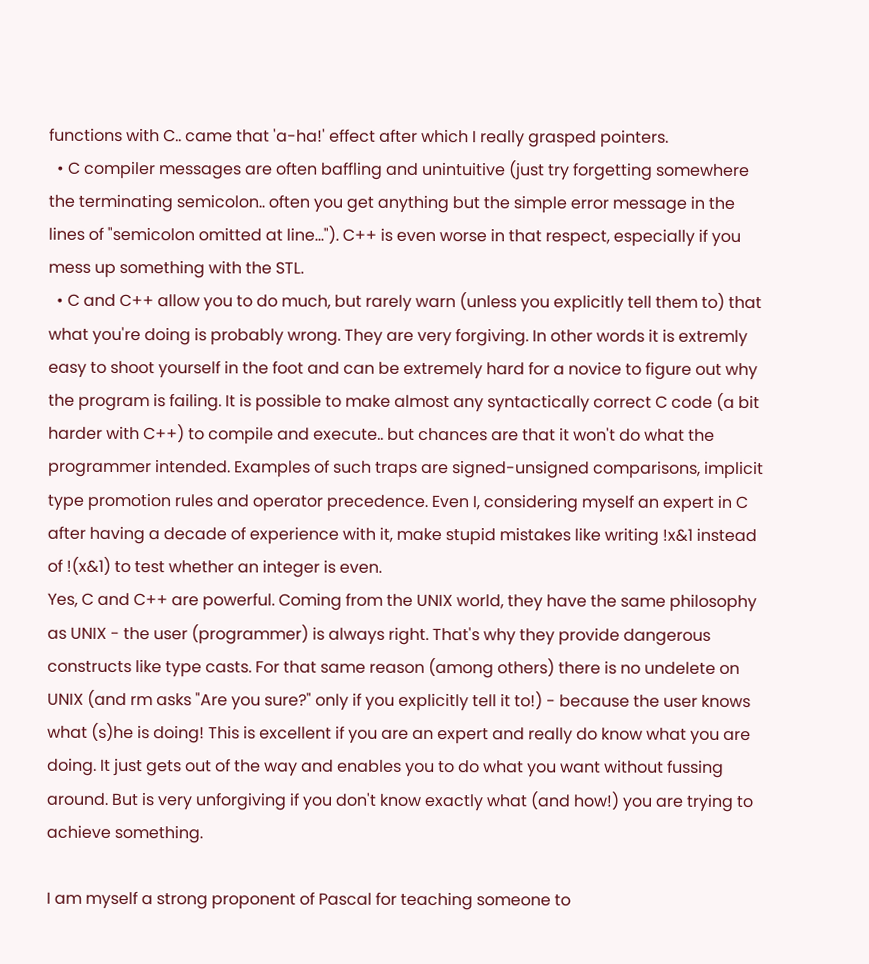functions with C.. came that 'a-ha!' effect after which I really grasped pointers.
  • C compiler messages are often baffling and unintuitive (just try forgetting somewhere the terminating semicolon.. often you get anything but the simple error message in the lines of "semicolon omitted at line..."). C++ is even worse in that respect, especially if you mess up something with the STL.
  • C and C++ allow you to do much, but rarely warn (unless you explicitly tell them to) that what you're doing is probably wrong. They are very forgiving. In other words it is extremly easy to shoot yourself in the foot and can be extremely hard for a novice to figure out why the program is failing. It is possible to make almost any syntactically correct C code (a bit harder with C++) to compile and execute.. but chances are that it won't do what the programmer intended. Examples of such traps are signed-unsigned comparisons, implicit type promotion rules and operator precedence. Even I, considering myself an expert in C after having a decade of experience with it, make stupid mistakes like writing !x&1 instead of !(x&1) to test whether an integer is even.
Yes, C and C++ are powerful. Coming from the UNIX world, they have the same philosophy as UNIX - the user (programmer) is always right. That's why they provide dangerous constructs like type casts. For that same reason (among others) there is no undelete on UNIX (and rm asks "Are you sure?" only if you explicitly tell it to!) - because the user knows what (s)he is doing! This is excellent if you are an expert and really do know what you are doing. It just gets out of the way and enables you to do what you want without fussing around. But is very unforgiving if you don't know exactly what (and how!) you are trying to achieve something.

I am myself a strong proponent of Pascal for teaching someone to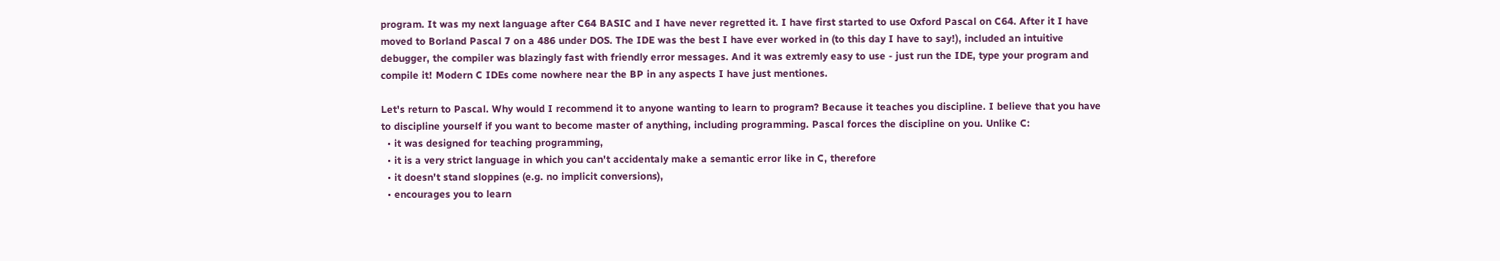program. It was my next language after C64 BASIC and I have never regretted it. I have first started to use Oxford Pascal on C64. After it I have moved to Borland Pascal 7 on a 486 under DOS. The IDE was the best I have ever worked in (to this day I have to say!), included an intuitive debugger, the compiler was blazingly fast with friendly error messages. And it was extremly easy to use - just run the IDE, type your program and compile it! Modern C IDEs come nowhere near the BP in any aspects I have just mentiones.

Let's return to Pascal. Why would I recommend it to anyone wanting to learn to program? Because it teaches you discipline. I believe that you have to discipline yourself if you want to become master of anything, including programming. Pascal forces the discipline on you. Unlike C:
  • it was designed for teaching programming,
  • it is a very strict language in which you can't accidentaly make a semantic error like in C, therefore
  • it doesn't stand sloppines (e.g. no implicit conversions),
  • encourages you to learn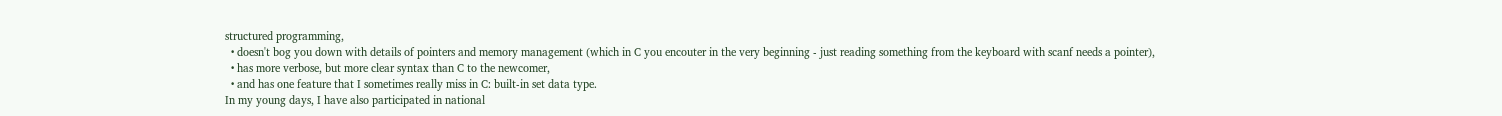structured programming,
  • doesn't bog you down with details of pointers and memory management (which in C you encouter in the very beginning - just reading something from the keyboard with scanf needs a pointer),
  • has more verbose, but more clear syntax than C to the newcomer,
  • and has one feature that I sometimes really miss in C: built-in set data type.
In my young days, I have also participated in national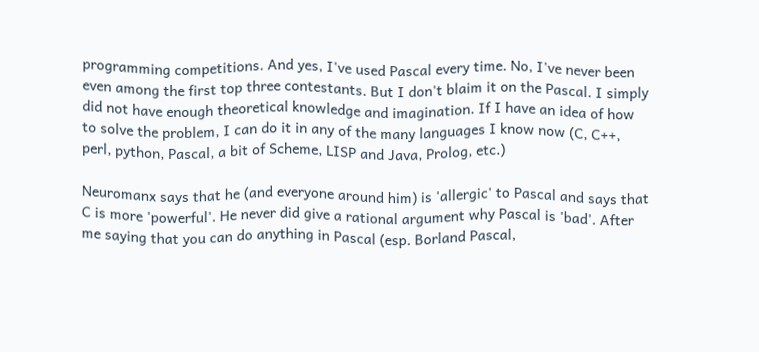programming competitions. And yes, I've used Pascal every time. No, I've never been even among the first top three contestants. But I don't blaim it on the Pascal. I simply did not have enough theoretical knowledge and imagination. If I have an idea of how to solve the problem, I can do it in any of the many languages I know now (C, C++, perl, python, Pascal, a bit of Scheme, LISP and Java, Prolog, etc.)

Neuromanx says that he (and everyone around him) is 'allergic' to Pascal and says that C is more 'powerful'. He never did give a rational argument why Pascal is 'bad'. After me saying that you can do anything in Pascal (esp. Borland Pascal,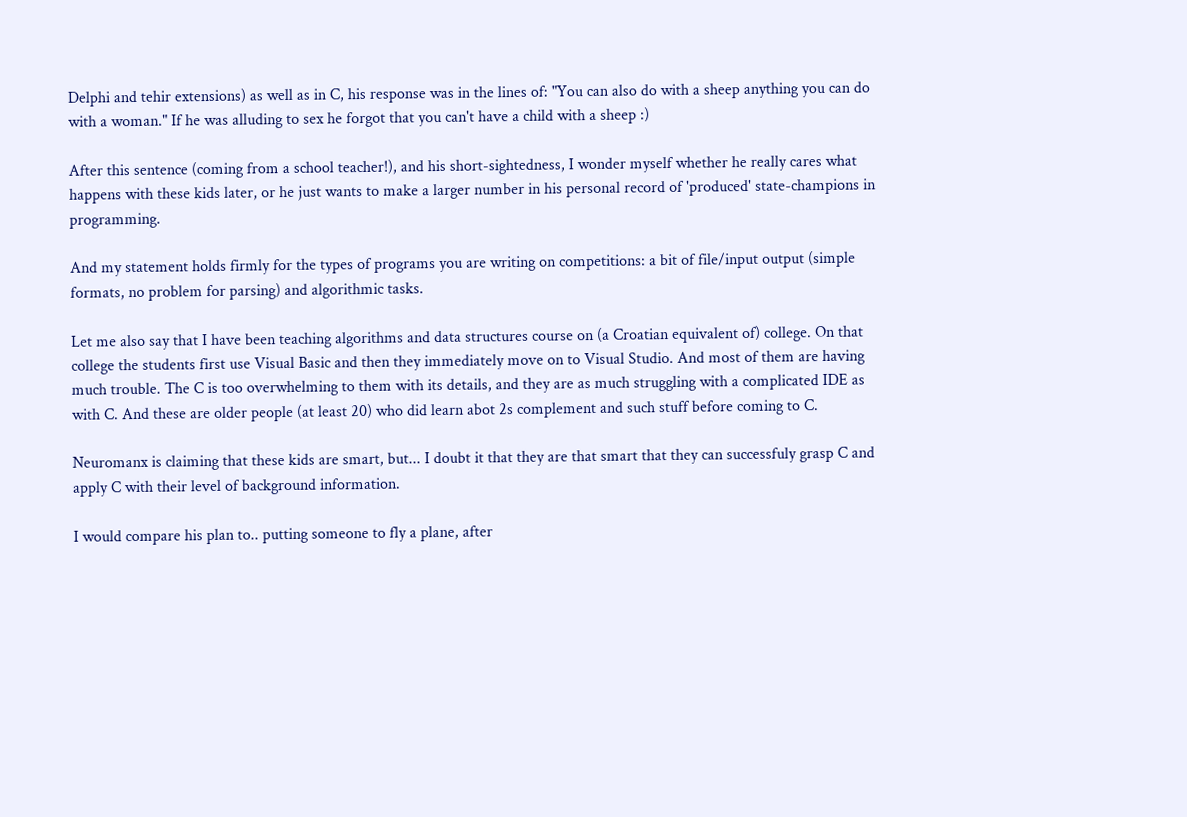Delphi and tehir extensions) as well as in C, his response was in the lines of: "You can also do with a sheep anything you can do with a woman." If he was alluding to sex he forgot that you can't have a child with a sheep :)

After this sentence (coming from a school teacher!), and his short-sightedness, I wonder myself whether he really cares what happens with these kids later, or he just wants to make a larger number in his personal record of 'produced' state-champions in programming.

And my statement holds firmly for the types of programs you are writing on competitions: a bit of file/input output (simple formats, no problem for parsing) and algorithmic tasks.

Let me also say that I have been teaching algorithms and data structures course on (a Croatian equivalent of) college. On that college the students first use Visual Basic and then they immediately move on to Visual Studio. And most of them are having much trouble. The C is too overwhelming to them with its details, and they are as much struggling with a complicated IDE as with C. And these are older people (at least 20) who did learn abot 2s complement and such stuff before coming to C.

Neuromanx is claiming that these kids are smart, but... I doubt it that they are that smart that they can successfuly grasp C and apply C with their level of background information.

I would compare his plan to.. putting someone to fly a plane, after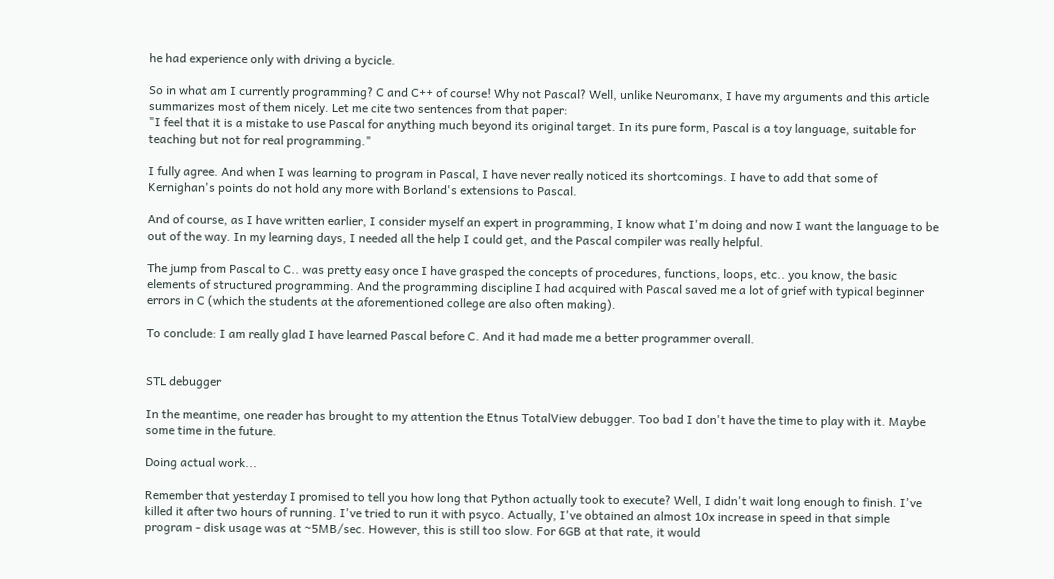he had experience only with driving a bycicle.

So in what am I currently programming? C and C++ of course! Why not Pascal? Well, unlike Neuromanx, I have my arguments and this article summarizes most of them nicely. Let me cite two sentences from that paper:
"I feel that it is a mistake to use Pascal for anything much beyond its original target. In its pure form, Pascal is a toy language, suitable for teaching but not for real programming."

I fully agree. And when I was learning to program in Pascal, I have never really noticed its shortcomings. I have to add that some of Kernighan's points do not hold any more with Borland's extensions to Pascal.

And of course, as I have written earlier, I consider myself an expert in programming, I know what I'm doing and now I want the language to be out of the way. In my learning days, I needed all the help I could get, and the Pascal compiler was really helpful.

The jump from Pascal to C.. was pretty easy once I have grasped the concepts of procedures, functions, loops, etc.. you know, the basic elements of structured programming. And the programming discipline I had acquired with Pascal saved me a lot of grief with typical beginner errors in C (which the students at the aforementioned college are also often making).

To conclude: I am really glad I have learned Pascal before C. And it had made me a better programmer overall.


STL debugger

In the meantime, one reader has brought to my attention the Etnus TotalView debugger. Too bad I don't have the time to play with it. Maybe some time in the future.

Doing actual work...

Remember that yesterday I promised to tell you how long that Python actually took to execute? Well, I didn't wait long enough to finish. I've killed it after two hours of running. I've tried to run it with psyco. Actually, I've obtained an almost 10x increase in speed in that simple program - disk usage was at ~5MB/sec. However, this is still too slow. For 6GB at that rate, it would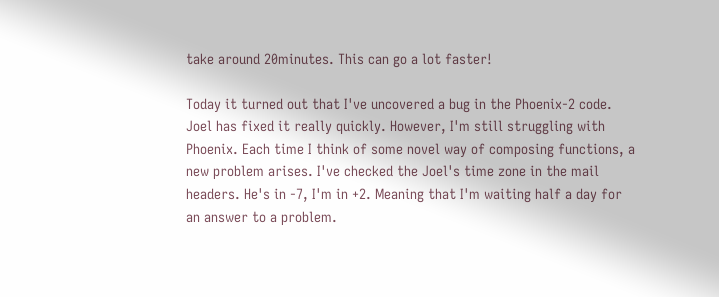take around 20minutes. This can go a lot faster!

Today it turned out that I've uncovered a bug in the Phoenix-2 code. Joel has fixed it really quickly. However, I'm still struggling with Phoenix. Each time I think of some novel way of composing functions, a new problem arises. I've checked the Joel's time zone in the mail headers. He's in -7, I'm in +2. Meaning that I'm waiting half a day for an answer to a problem.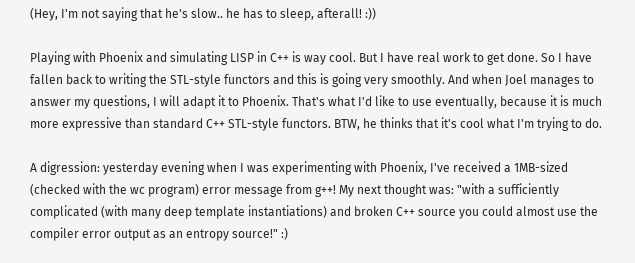(Hey, I'm not saying that he's slow.. he has to sleep, afterall! :))

Playing with Phoenix and simulating LISP in C++ is way cool. But I have real work to get done. So I have fallen back to writing the STL-style functors and this is going very smoothly. And when Joel manages to answer my questions, I will adapt it to Phoenix. That's what I'd like to use eventually, because it is much more expressive than standard C++ STL-style functors. BTW, he thinks that it's cool what I'm trying to do.

A digression: yesterday evening when I was experimenting with Phoenix, I've received a 1MB-sized (checked with the wc program) error message from g++! My next thought was: "with a sufficiently complicated (with many deep template instantiations) and broken C++ source you could almost use the compiler error output as an entropy source!" :)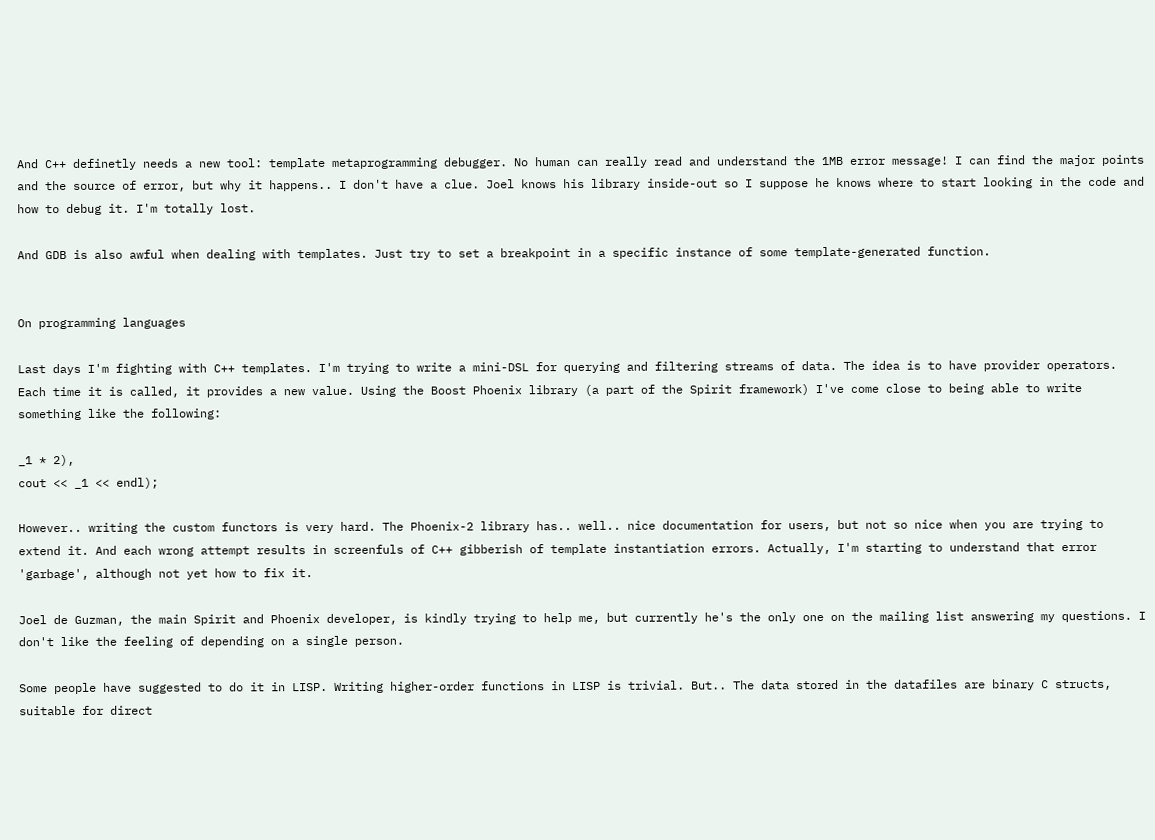And C++ definetly needs a new tool: template metaprogramming debugger. No human can really read and understand the 1MB error message! I can find the major points and the source of error, but why it happens.. I don't have a clue. Joel knows his library inside-out so I suppose he knows where to start looking in the code and how to debug it. I'm totally lost.

And GDB is also awful when dealing with templates. Just try to set a breakpoint in a specific instance of some template-generated function.


On programming languages

Last days I'm fighting with C++ templates. I'm trying to write a mini-DSL for querying and filtering streams of data. The idea is to have provider operators. Each time it is called, it provides a new value. Using the Boost Phoenix library (a part of the Spirit framework) I've come close to being able to write something like the following:

_1 * 2),
cout << _1 << endl);

However.. writing the custom functors is very hard. The Phoenix-2 library has.. well.. nice documentation for users, but not so nice when you are trying to extend it. And each wrong attempt results in screenfuls of C++ gibberish of template instantiation errors. Actually, I'm starting to understand that error 'garbage', although not yet how to fix it.

Joel de Guzman, the main Spirit and Phoenix developer, is kindly trying to help me, but currently he's the only one on the mailing list answering my questions. I don't like the feeling of depending on a single person.

Some people have suggested to do it in LISP. Writing higher-order functions in LISP is trivial. But.. The data stored in the datafiles are binary C structs, suitable for direct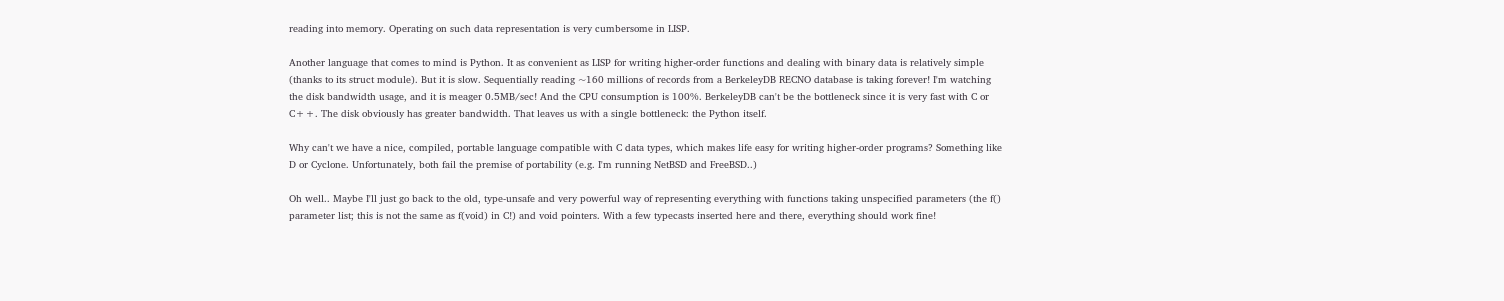reading into memory. Operating on such data representation is very cumbersome in LISP.

Another language that comes to mind is Python. It as convenient as LISP for writing higher-order functions and dealing with binary data is relatively simple (thanks to its struct module). But it is slow. Sequentially reading ~160 millions of records from a BerkeleyDB RECNO database is taking forever! I'm watching the disk bandwidth usage, and it is meager 0.5MB/sec! And the CPU consumption is 100%. BerkeleyDB can't be the bottleneck since it is very fast with C or C++. The disk obviously has greater bandwidth. That leaves us with a single bottleneck: the Python itself.

Why can't we have a nice, compiled, portable language compatible with C data types, which makes life easy for writing higher-order programs? Something like D or Cyclone. Unfortunately, both fail the premise of portability (e.g. I'm running NetBSD and FreeBSD..)

Oh well.. Maybe I'll just go back to the old, type-unsafe and very powerful way of representing everything with functions taking unspecified parameters (the f() parameter list; this is not the same as f(void) in C!) and void pointers. With a few typecasts inserted here and there, everything should work fine!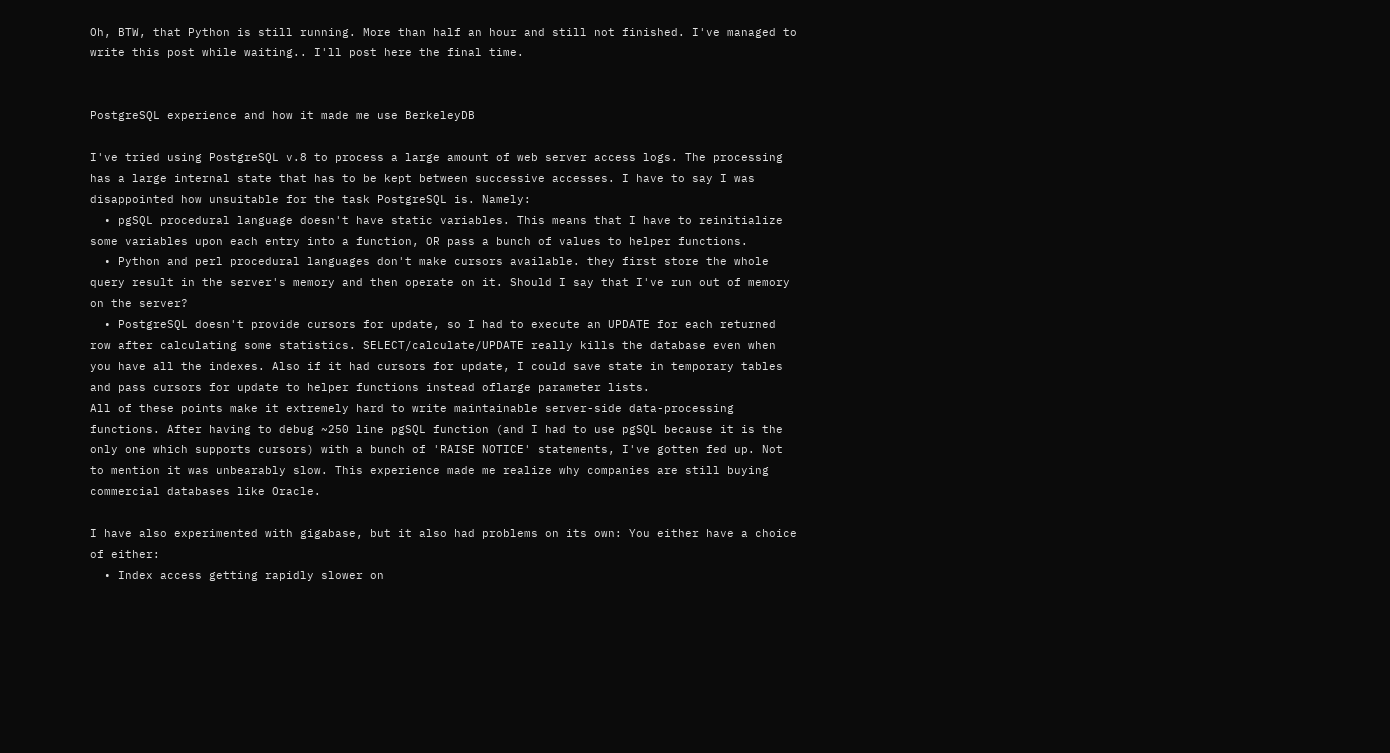Oh, BTW, that Python is still running. More than half an hour and still not finished. I've managed to write this post while waiting.. I'll post here the final time.


PostgreSQL experience and how it made me use BerkeleyDB

I've tried using PostgreSQL v.8 to process a large amount of web server access logs. The processing has a large internal state that has to be kept between successive accesses. I have to say I was disappointed how unsuitable for the task PostgreSQL is. Namely:
  • pgSQL procedural language doesn't have static variables. This means that I have to reinitialize some variables upon each entry into a function, OR pass a bunch of values to helper functions.
  • Python and perl procedural languages don't make cursors available. they first store the whole query result in the server's memory and then operate on it. Should I say that I've run out of memory on the server?
  • PostgreSQL doesn't provide cursors for update, so I had to execute an UPDATE for each returned row after calculating some statistics. SELECT/calculate/UPDATE really kills the database even when you have all the indexes. Also if it had cursors for update, I could save state in temporary tables and pass cursors for update to helper functions instead oflarge parameter lists.
All of these points make it extremely hard to write maintainable server-side data-processing functions. After having to debug ~250 line pgSQL function (and I had to use pgSQL because it is the only one which supports cursors) with a bunch of 'RAISE NOTICE' statements, I've gotten fed up. Not to mention it was unbearably slow. This experience made me realize why companies are still buying commercial databases like Oracle.

I have also experimented with gigabase, but it also had problems on its own: You either have a choice of either:
  • Index access getting rapidly slower on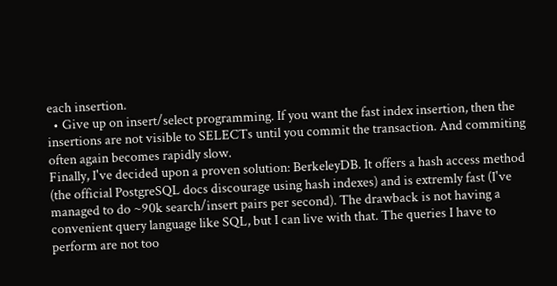each insertion.
  • Give up on insert/select programming. If you want the fast index insertion, then the insertions are not visible to SELECTs until you commit the transaction. And commiting often again becomes rapidly slow.
Finally, I've decided upon a proven solution: BerkeleyDB. It offers a hash access method (the official PostgreSQL docs discourage using hash indexes) and is extremly fast (I've managed to do ~90k search/insert pairs per second). The drawback is not having a convenient query language like SQL, but I can live with that. The queries I have to perform are not too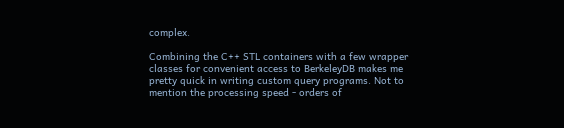complex.

Combining the C++ STL containers with a few wrapper classes for convenient access to BerkeleyDB makes me pretty quick in writing custom query programs. Not to mention the processing speed - orders of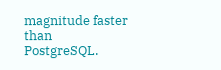magnitude faster than PostgreSQL.